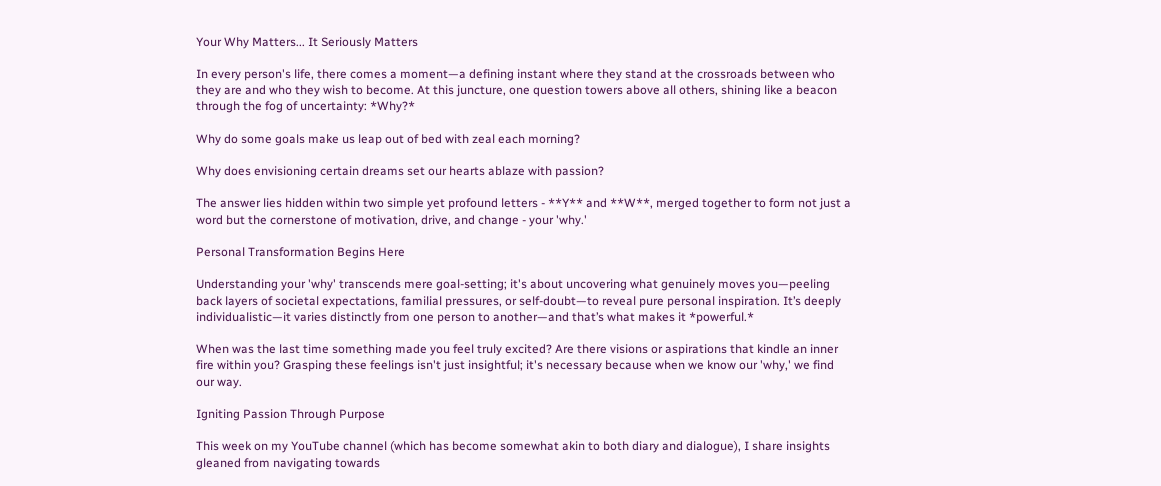Your Why Matters... It Seriously Matters

In every person's life, there comes a moment—a defining instant where they stand at the crossroads between who they are and who they wish to become. At this juncture, one question towers above all others, shining like a beacon through the fog of uncertainty: *Why?*

Why do some goals make us leap out of bed with zeal each morning?

Why does envisioning certain dreams set our hearts ablaze with passion?

The answer lies hidden within two simple yet profound letters - **Y** and **W**, merged together to form not just a word but the cornerstone of motivation, drive, and change - your 'why.'

Personal Transformation Begins Here

Understanding your 'why' transcends mere goal-setting; it's about uncovering what genuinely moves you—peeling back layers of societal expectations, familial pressures, or self-doubt—to reveal pure personal inspiration. It’s deeply individualistic—it varies distinctly from one person to another—and that’s what makes it *powerful.*

When was the last time something made you feel truly excited? Are there visions or aspirations that kindle an inner fire within you? Grasping these feelings isn't just insightful; it's necessary because when we know our 'why,' we find our way.

Igniting Passion Through Purpose

This week on my YouTube channel (which has become somewhat akin to both diary and dialogue), I share insights gleaned from navigating towards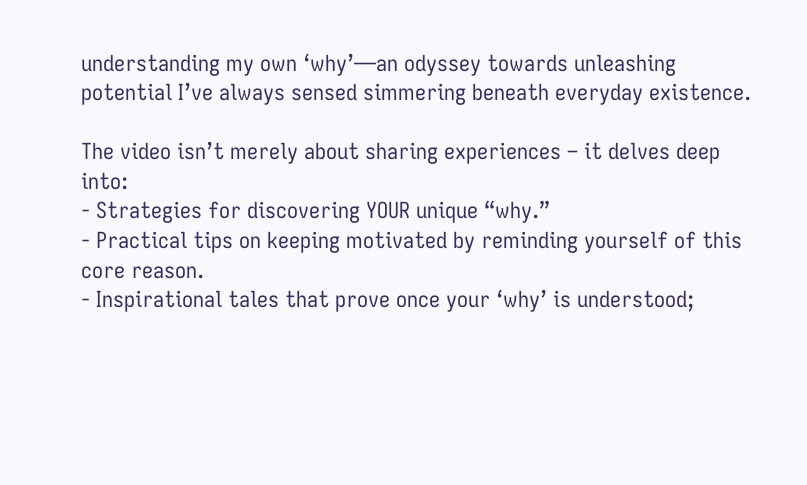understanding my own ‘why’—an odyssey towards unleashing potential I’ve always sensed simmering beneath everyday existence.

The video isn’t merely about sharing experiences – it delves deep into:
- Strategies for discovering YOUR unique “why.”
- Practical tips on keeping motivated by reminding yourself of this core reason.
- Inspirational tales that prove once your ‘why’ is understood;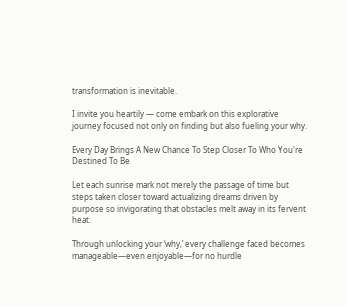transformation is inevitable.

I invite you heartily — come embark on this explorative journey focused not only on finding but also fueling your why.

Every Day Brings A New Chance To Step Closer To Who You're Destined To Be

Let each sunrise mark not merely the passage of time but steps taken closer toward actualizing dreams driven by purpose so invigorating that obstacles melt away in its fervent heat.

Through unlocking your ‘why,’ every challenge faced becomes manageable—even enjoyable—for no hurdle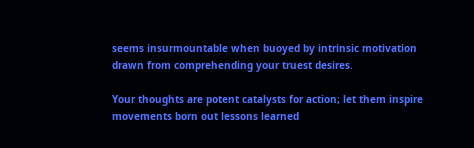seems insurmountable when buoyed by intrinsic motivation drawn from comprehending your truest desires.

Your thoughts are potent catalysts for action; let them inspire movements born out lessons learned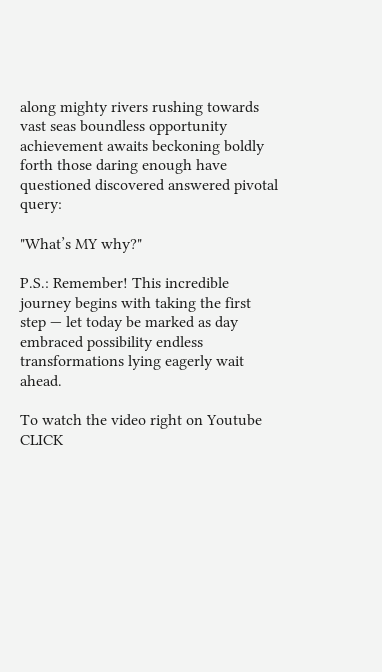along mighty rivers rushing towards vast seas boundless opportunity achievement awaits beckoning boldly forth those daring enough have questioned discovered answered pivotal query:

"What’s MY why?"

P.S.: Remember! This incredible journey begins with taking the first step — let today be marked as day embraced possibility endless transformations lying eagerly wait ahead.

To watch the video right on Youtube CLICK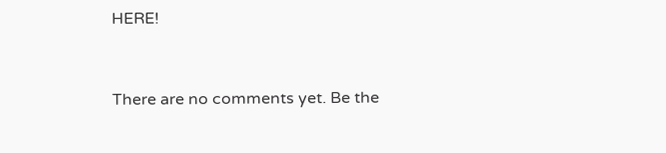HERE!


There are no comments yet. Be the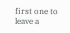first one to leave a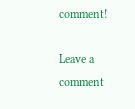comment!

Leave a comment